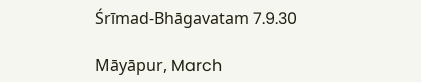Śrīmad-Bhāgavatam 7.9.30

Māyāpur, March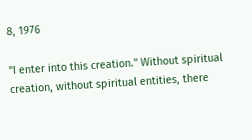8, 1976

"I enter into this creation." Without spiritual creation, without spiritual entities, there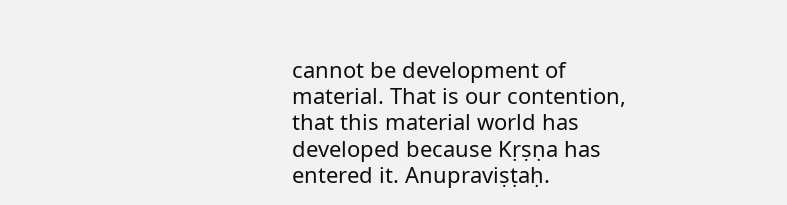cannot be development of material. That is our contention, that this material world has developed because Kṛṣṇa has entered it. Anupraviṣṭaḥ.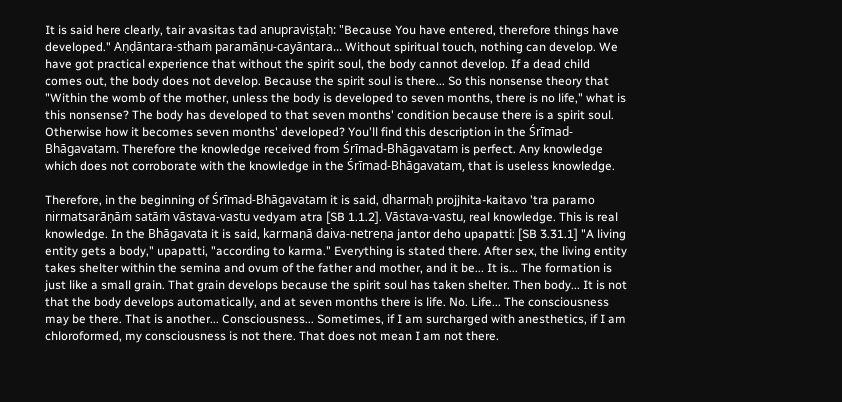It is said here clearly, tair avasitas tad anupraviṣṭaḥ: "Because You have entered, therefore things have developed." Aṇḍāntara-sthaṁ paramāṇu-cayāntara... Without spiritual touch, nothing can develop. We have got practical experience that without the spirit soul, the body cannot develop. If a dead child comes out, the body does not develop. Because the spirit soul is there... So this nonsense theory that "Within the womb of the mother, unless the body is developed to seven months, there is no life," what is this nonsense? The body has developed to that seven months' condition because there is a spirit soul. Otherwise how it becomes seven months' developed? You'll find this description in the Śrīmad-Bhāgavatam. Therefore the knowledge received from Śrīmad-Bhāgavatam is perfect. Any knowledge which does not corroborate with the knowledge in the Śrīmad-Bhāgavatam, that is useless knowledge.

Therefore, in the beginning of Śrīmad-Bhāgavatam it is said, dharmaḥ projjhita-kaitavo 'tra paramo nirmatsarāṇāṁ satāṁ vāstava-vastu vedyam atra [SB 1.1.2]. Vāstava-vastu, real knowledge. This is real knowledge. In the Bhāgavata it is said, karmaṇā daiva-netreṇa jantor deho upapatti: [SB 3.31.1] "A living entity gets a body," upapatti, "according to karma." Everything is stated there. After sex, the living entity takes shelter within the semina and ovum of the father and mother, and it be... It is... The formation is just like a small grain. That grain develops because the spirit soul has taken shelter. Then body... It is not that the body develops automatically, and at seven months there is life. No. Life... The consciousness may be there. That is another... Consciousness... Sometimes, if I am surcharged with anesthetics, if I am chloroformed, my consciousness is not there. That does not mean I am not there.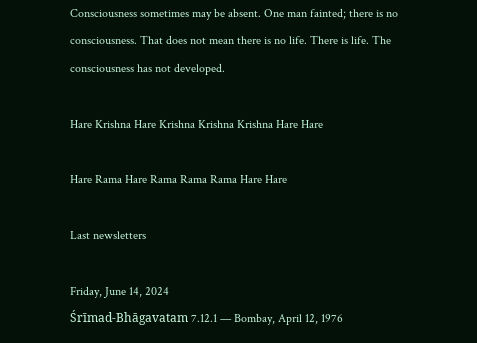Consciousness sometimes may be absent. One man fainted; there is no consciousness. That does not mean there is no life. There is life. The consciousness has not developed.

Hare Krishna Hare Krishna Krishna Krishna Hare Hare

Hare Rama Hare Rama Rama Rama Hare Hare

Last newsletters

Friday, June 14, 2024
Śrīmad-Bhāgavatam 7.12.1 — Bombay, April 12, 1976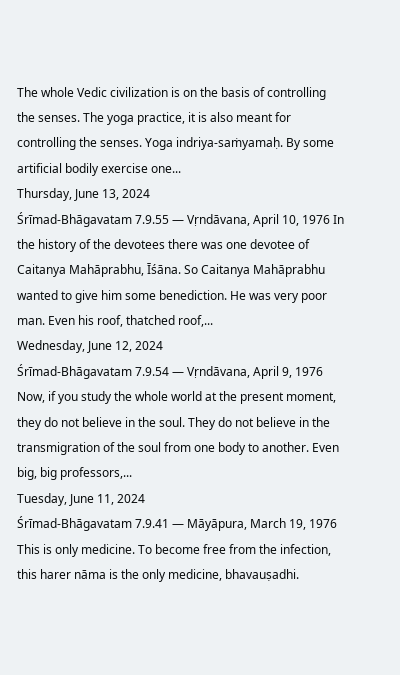The whole Vedic civilization is on the basis of controlling the senses. The yoga practice, it is also meant for controlling the senses. Yoga indriya-saṁyamaḥ. By some artificial bodily exercise one...
Thursday, June 13, 2024
Śrīmad-Bhāgavatam 7.9.55 — Vṛndāvana, April 10, 1976 In the history of the devotees there was one devotee of Caitanya Mahāprabhu, Īśāna. So Caitanya Mahāprabhu wanted to give him some benediction. He was very poor man. Even his roof, thatched roof,...
Wednesday, June 12, 2024
Śrīmad-Bhāgavatam 7.9.54 — Vṛndāvana, April 9, 1976 Now, if you study the whole world at the present moment, they do not believe in the soul. They do not believe in the transmigration of the soul from one body to another. Even big, big professors,...
Tuesday, June 11, 2024
Śrīmad-Bhāgavatam 7.9.41 — Māyāpura, March 19, 1976 This is only medicine. To become free from the infection, this harer nāma is the only medicine, bhavauṣadhi.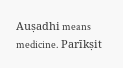Auṣadhi means medicine. Parīkṣit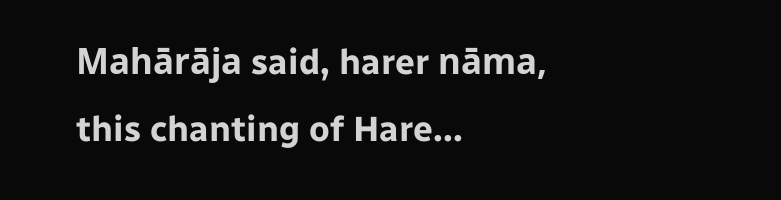Mahārāja said, harer nāma, this chanting of Hare...